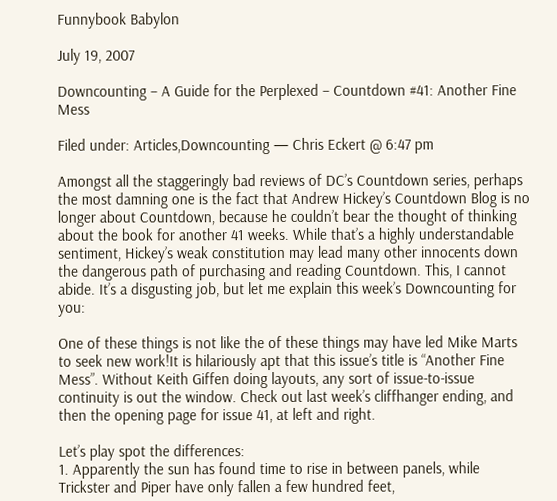Funnybook Babylon

July 19, 2007

Downcounting – A Guide for the Perplexed – Countdown #41: Another Fine Mess

Filed under: Articles,Downcounting — Chris Eckert @ 6:47 pm

Amongst all the staggeringly bad reviews of DC’s Countdown series, perhaps the most damning one is the fact that Andrew Hickey’s Countdown Blog is no longer about Countdown, because he couldn’t bear the thought of thinking about the book for another 41 weeks. While that’s a highly understandable sentiment, Hickey’s weak constitution may lead many other innocents down the dangerous path of purchasing and reading Countdown. This, I cannot abide. It’s a disgusting job, but let me explain this week’s Downcounting for you:

One of these things is not like the of these things may have led Mike Marts to seek new work!It is hilariously apt that this issue’s title is “Another Fine Mess”. Without Keith Giffen doing layouts, any sort of issue-to-issue continuity is out the window. Check out last week’s cliffhanger ending, and then the opening page for issue 41, at left and right.

Let’s play spot the differences:
1. Apparently the sun has found time to rise in between panels, while Trickster and Piper have only fallen a few hundred feet,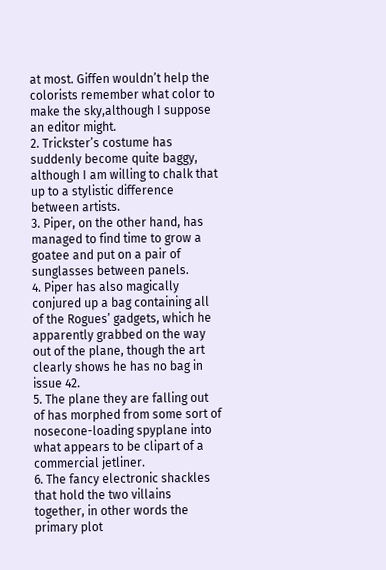at most. Giffen wouldn’t help the colorists remember what color to make the sky,although I suppose an editor might.
2. Trickster’s costume has suddenly become quite baggy, although I am willing to chalk that up to a stylistic difference between artists.
3. Piper, on the other hand, has managed to find time to grow a goatee and put on a pair of sunglasses between panels.
4. Piper has also magically conjured up a bag containing all of the Rogues’ gadgets, which he apparently grabbed on the way out of the plane, though the art clearly shows he has no bag in issue 42.
5. The plane they are falling out of has morphed from some sort of nosecone-loading spyplane into what appears to be clipart of a commercial jetliner.
6. The fancy electronic shackles that hold the two villains together, in other words the primary plot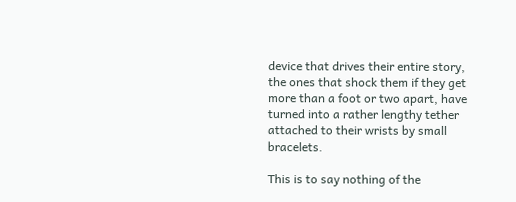device that drives their entire story, the ones that shock them if they get more than a foot or two apart, have turned into a rather lengthy tether attached to their wrists by small bracelets.

This is to say nothing of the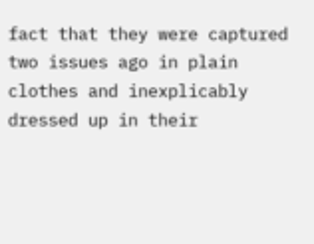fact that they were captured two issues ago in plain clothes and inexplicably dressed up in their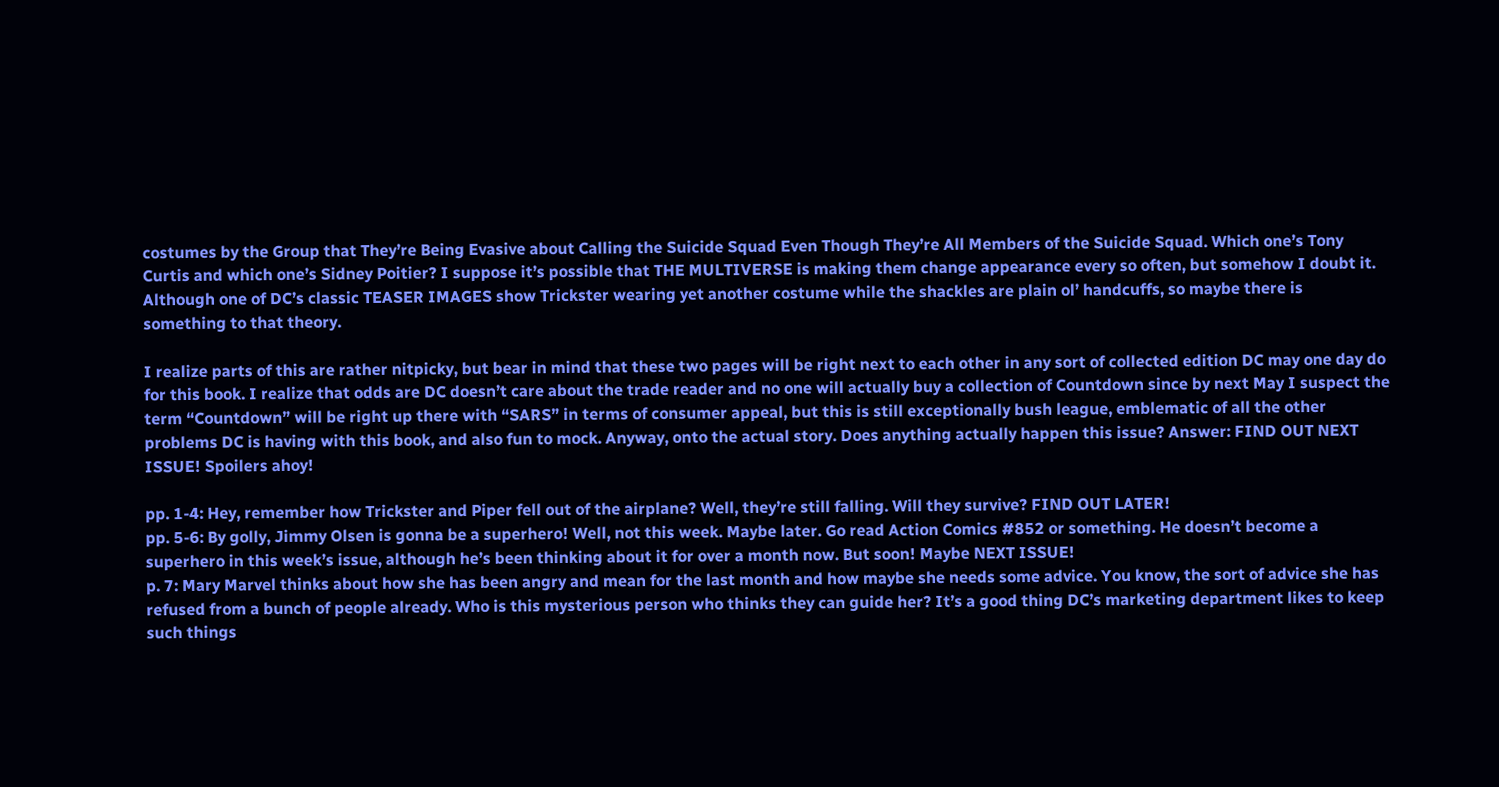costumes by the Group that They’re Being Evasive about Calling the Suicide Squad Even Though They’re All Members of the Suicide Squad. Which one’s Tony Curtis and which one’s Sidney Poitier? I suppose it’s possible that THE MULTIVERSE is making them change appearance every so often, but somehow I doubt it. Although one of DC’s classic TEASER IMAGES show Trickster wearing yet another costume while the shackles are plain ol’ handcuffs, so maybe there is something to that theory.

I realize parts of this are rather nitpicky, but bear in mind that these two pages will be right next to each other in any sort of collected edition DC may one day do for this book. I realize that odds are DC doesn’t care about the trade reader and no one will actually buy a collection of Countdown since by next May I suspect the term “Countdown” will be right up there with “SARS” in terms of consumer appeal, but this is still exceptionally bush league, emblematic of all the other problems DC is having with this book, and also fun to mock. Anyway, onto the actual story. Does anything actually happen this issue? Answer: FIND OUT NEXT ISSUE! Spoilers ahoy!

pp. 1-4: Hey, remember how Trickster and Piper fell out of the airplane? Well, they’re still falling. Will they survive? FIND OUT LATER!
pp. 5-6: By golly, Jimmy Olsen is gonna be a superhero! Well, not this week. Maybe later. Go read Action Comics #852 or something. He doesn’t become a superhero in this week’s issue, although he’s been thinking about it for over a month now. But soon! Maybe NEXT ISSUE!
p. 7: Mary Marvel thinks about how she has been angry and mean for the last month and how maybe she needs some advice. You know, the sort of advice she has refused from a bunch of people already. Who is this mysterious person who thinks they can guide her? It’s a good thing DC’s marketing department likes to keep such things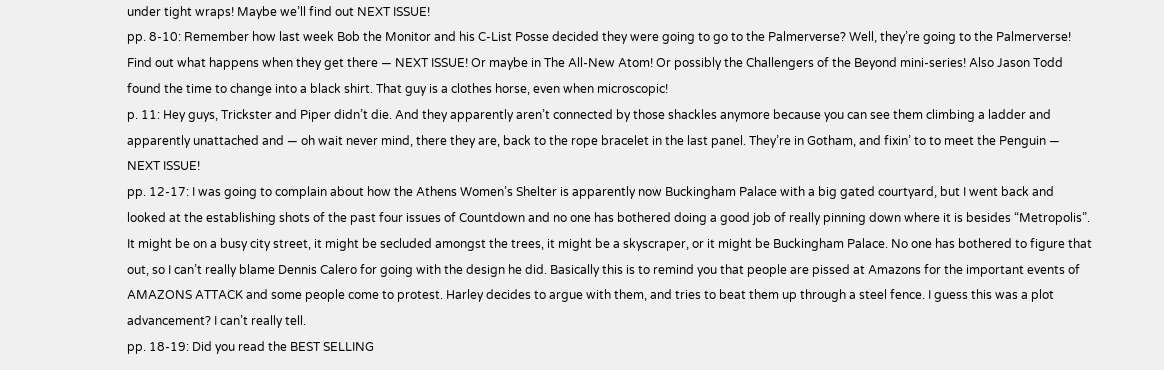under tight wraps! Maybe we’ll find out NEXT ISSUE!
pp. 8-10: Remember how last week Bob the Monitor and his C-List Posse decided they were going to go to the Palmerverse? Well, they’re going to the Palmerverse! Find out what happens when they get there — NEXT ISSUE! Or maybe in The All-New Atom! Or possibly the Challengers of the Beyond mini-series! Also Jason Todd found the time to change into a black shirt. That guy is a clothes horse, even when microscopic!
p. 11: Hey guys, Trickster and Piper didn’t die. And they apparently aren’t connected by those shackles anymore because you can see them climbing a ladder and apparently unattached and — oh wait never mind, there they are, back to the rope bracelet in the last panel. They’re in Gotham, and fixin’ to to meet the Penguin — NEXT ISSUE!
pp. 12-17: I was going to complain about how the Athens Women’s Shelter is apparently now Buckingham Palace with a big gated courtyard, but I went back and looked at the establishing shots of the past four issues of Countdown and no one has bothered doing a good job of really pinning down where it is besides “Metropolis”. It might be on a busy city street, it might be secluded amongst the trees, it might be a skyscraper, or it might be Buckingham Palace. No one has bothered to figure that out, so I can’t really blame Dennis Calero for going with the design he did. Basically this is to remind you that people are pissed at Amazons for the important events of AMAZONS ATTACK and some people come to protest. Harley decides to argue with them, and tries to beat them up through a steel fence. I guess this was a plot advancement? I can’t really tell.
pp. 18-19: Did you read the BEST SELLING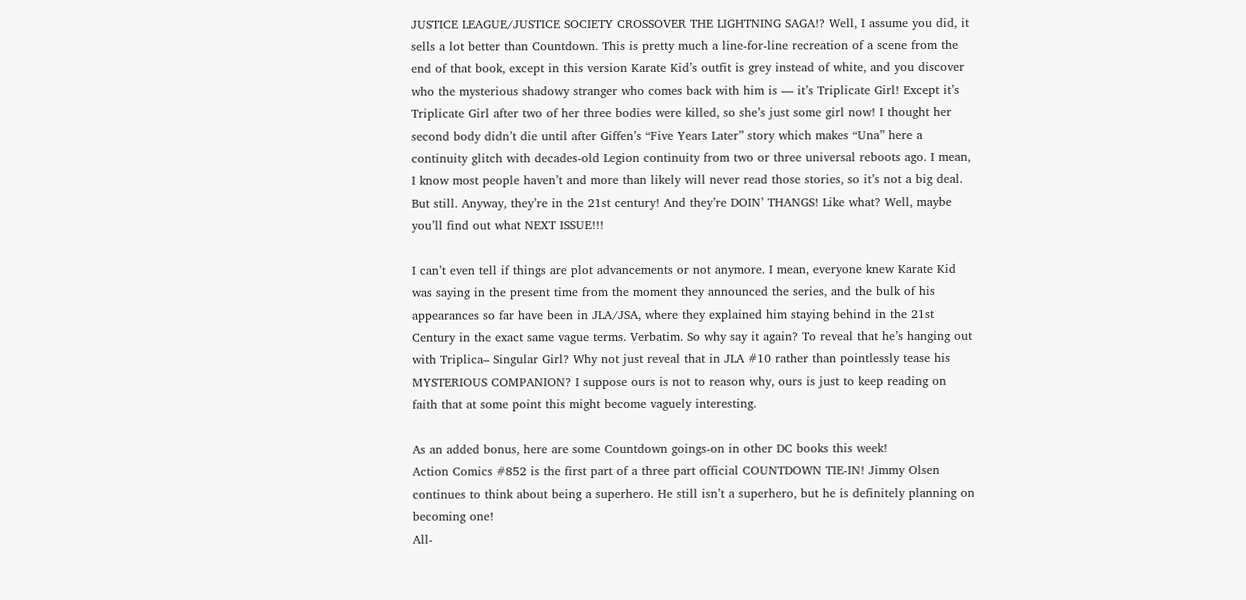JUSTICE LEAGUE/JUSTICE SOCIETY CROSSOVER THE LIGHTNING SAGA!? Well, I assume you did, it sells a lot better than Countdown. This is pretty much a line-for-line recreation of a scene from the end of that book, except in this version Karate Kid’s outfit is grey instead of white, and you discover who the mysterious shadowy stranger who comes back with him is — it’s Triplicate Girl! Except it’s Triplicate Girl after two of her three bodies were killed, so she’s just some girl now! I thought her second body didn’t die until after Giffen’s “Five Years Later” story which makes “Una” here a continuity glitch with decades-old Legion continuity from two or three universal reboots ago. I mean, I know most people haven’t and more than likely will never read those stories, so it’s not a big deal. But still. Anyway, they’re in the 21st century! And they’re DOIN’ THANGS! Like what? Well, maybe you’ll find out what NEXT ISSUE!!!

I can’t even tell if things are plot advancements or not anymore. I mean, everyone knew Karate Kid was saying in the present time from the moment they announced the series, and the bulk of his appearances so far have been in JLA/JSA, where they explained him staying behind in the 21st Century in the exact same vague terms. Verbatim. So why say it again? To reveal that he’s hanging out with Triplica– Singular Girl? Why not just reveal that in JLA #10 rather than pointlessly tease his MYSTERIOUS COMPANION? I suppose ours is not to reason why, ours is just to keep reading on faith that at some point this might become vaguely interesting.

As an added bonus, here are some Countdown goings-on in other DC books this week!
Action Comics #852 is the first part of a three part official COUNTDOWN TIE-IN! Jimmy Olsen continues to think about being a superhero. He still isn’t a superhero, but he is definitely planning on becoming one!
All-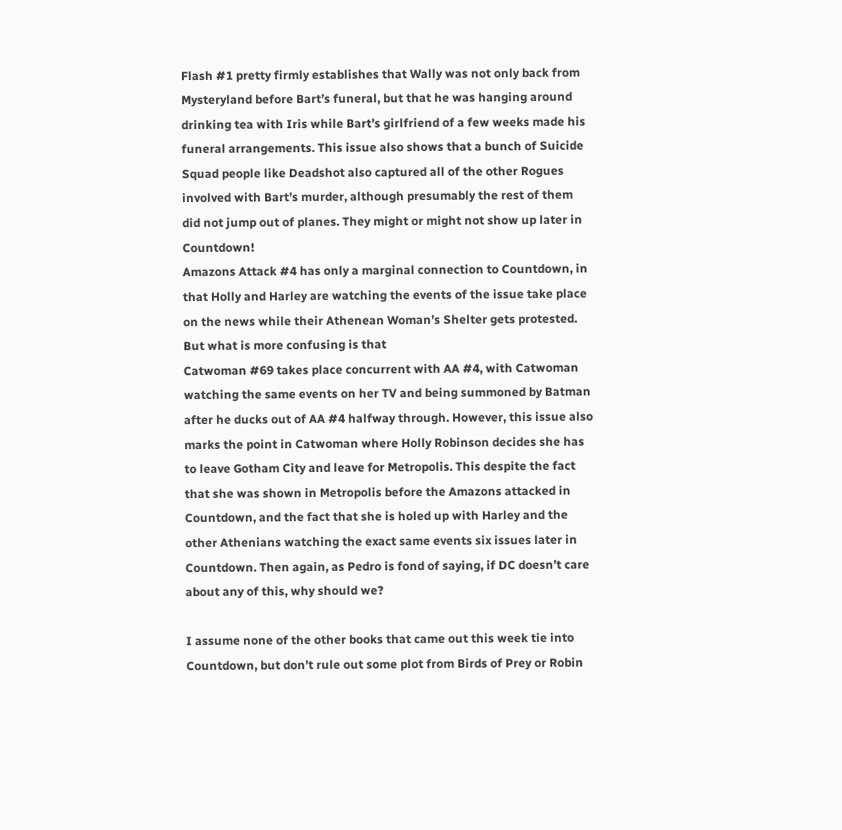Flash #1 pretty firmly establishes that Wally was not only back from Mysteryland before Bart’s funeral, but that he was hanging around drinking tea with Iris while Bart’s girlfriend of a few weeks made his funeral arrangements. This issue also shows that a bunch of Suicide Squad people like Deadshot also captured all of the other Rogues involved with Bart’s murder, although presumably the rest of them did not jump out of planes. They might or might not show up later in Countdown!
Amazons Attack #4 has only a marginal connection to Countdown, in that Holly and Harley are watching the events of the issue take place on the news while their Athenean Woman’s Shelter gets protested. But what is more confusing is that
Catwoman #69 takes place concurrent with AA #4, with Catwoman watching the same events on her TV and being summoned by Batman after he ducks out of AA #4 halfway through. However, this issue also marks the point in Catwoman where Holly Robinson decides she has to leave Gotham City and leave for Metropolis. This despite the fact that she was shown in Metropolis before the Amazons attacked in Countdown, and the fact that she is holed up with Harley and the other Athenians watching the exact same events six issues later in Countdown. Then again, as Pedro is fond of saying, if DC doesn’t care about any of this, why should we?

I assume none of the other books that came out this week tie into Countdown, but don’t rule out some plot from Birds of Prey or Robin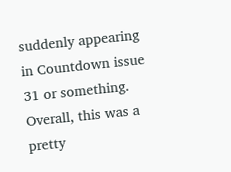suddenly appearing in Countdown issue 31 or something. Overall, this was a pretty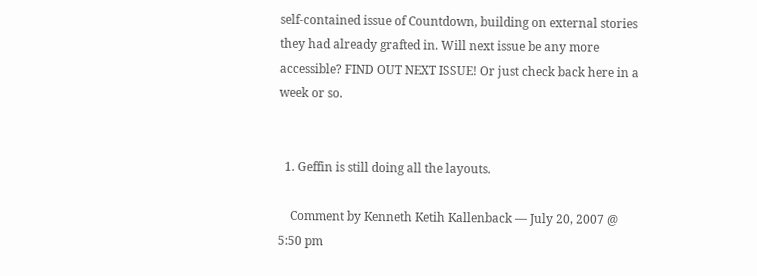self-contained issue of Countdown, building on external stories they had already grafted in. Will next issue be any more accessible? FIND OUT NEXT ISSUE! Or just check back here in a week or so.


  1. Geffin is still doing all the layouts.

    Comment by Kenneth Ketih Kallenback — July 20, 2007 @ 5:50 pm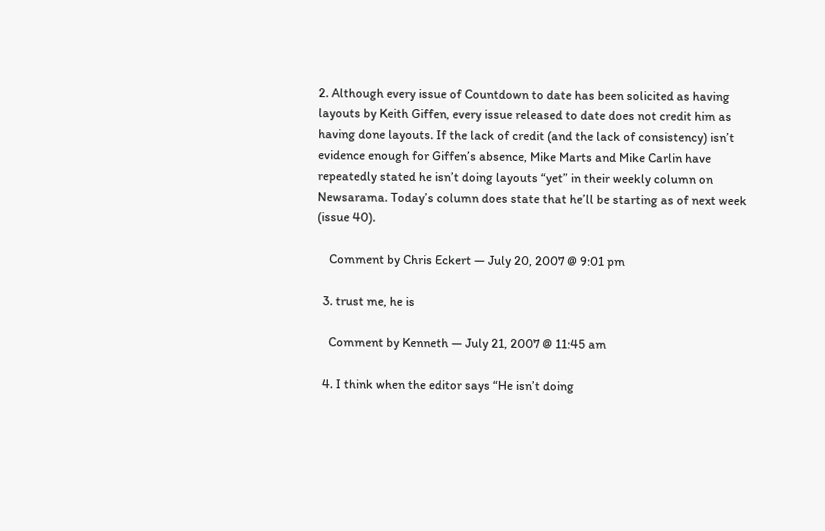2. Although every issue of Countdown to date has been solicited as having layouts by Keith Giffen, every issue released to date does not credit him as having done layouts. If the lack of credit (and the lack of consistency) isn’t evidence enough for Giffen’s absence, Mike Marts and Mike Carlin have repeatedly stated he isn’t doing layouts “yet” in their weekly column on Newsarama. Today’s column does state that he’ll be starting as of next week (issue 40).

    Comment by Chris Eckert — July 20, 2007 @ 9:01 pm

  3. trust me, he is

    Comment by Kenneth — July 21, 2007 @ 11:45 am

  4. I think when the editor says “He isn’t doing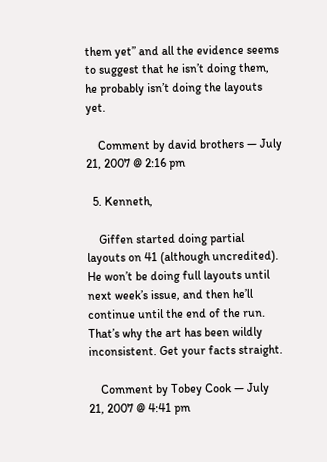them yet” and all the evidence seems to suggest that he isn’t doing them, he probably isn’t doing the layouts yet.

    Comment by david brothers — July 21, 2007 @ 2:16 pm

  5. Kenneth,

    Giffen started doing partial layouts on 41 (although uncredited). He won’t be doing full layouts until next week’s issue, and then he’ll continue until the end of the run. That’s why the art has been wildly inconsistent. Get your facts straight.

    Comment by Tobey Cook — July 21, 2007 @ 4:41 pm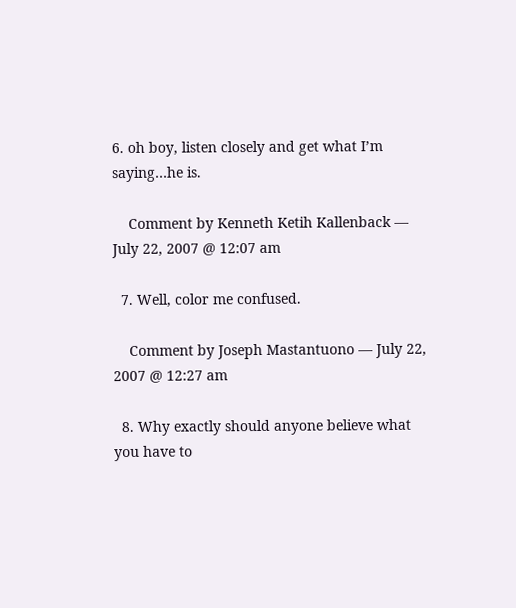6. oh boy, listen closely and get what I’m saying…he is.

    Comment by Kenneth Ketih Kallenback — July 22, 2007 @ 12:07 am

  7. Well, color me confused.

    Comment by Joseph Mastantuono — July 22, 2007 @ 12:27 am

  8. Why exactly should anyone believe what you have to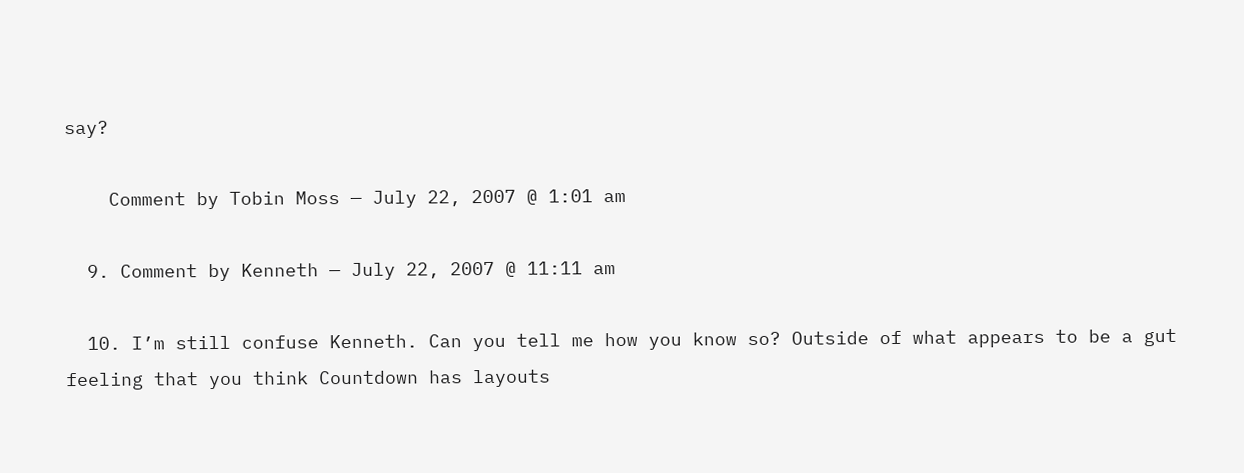say?

    Comment by Tobin Moss — July 22, 2007 @ 1:01 am

  9. Comment by Kenneth — July 22, 2007 @ 11:11 am

  10. I’m still confuse Kenneth. Can you tell me how you know so? Outside of what appears to be a gut feeling that you think Countdown has layouts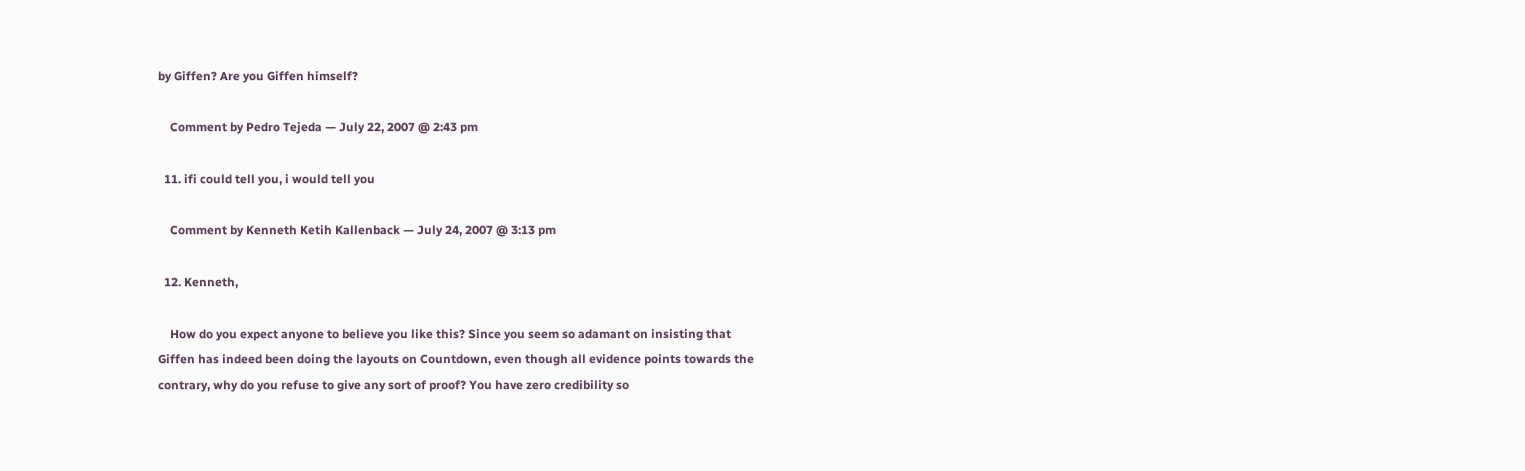by Giffen? Are you Giffen himself?

    Comment by Pedro Tejeda — July 22, 2007 @ 2:43 pm

  11. ifi could tell you, i would tell you

    Comment by Kenneth Ketih Kallenback — July 24, 2007 @ 3:13 pm

  12. Kenneth,

    How do you expect anyone to believe you like this? Since you seem so adamant on insisting that Giffen has indeed been doing the layouts on Countdown, even though all evidence points towards the contrary, why do you refuse to give any sort of proof? You have zero credibility so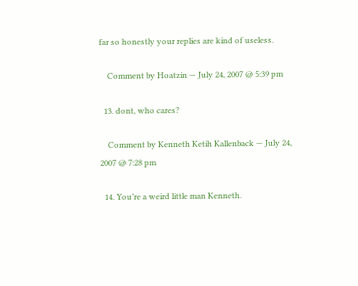far so honestly your replies are kind of useless.

    Comment by Hoatzin — July 24, 2007 @ 5:39 pm

  13. dont, who cares?

    Comment by Kenneth Ketih Kallenback — July 24, 2007 @ 7:28 pm

  14. You’re a weird little man Kenneth.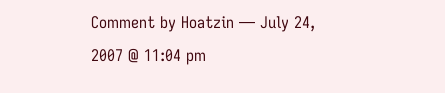Comment by Hoatzin — July 24, 2007 @ 11:04 pm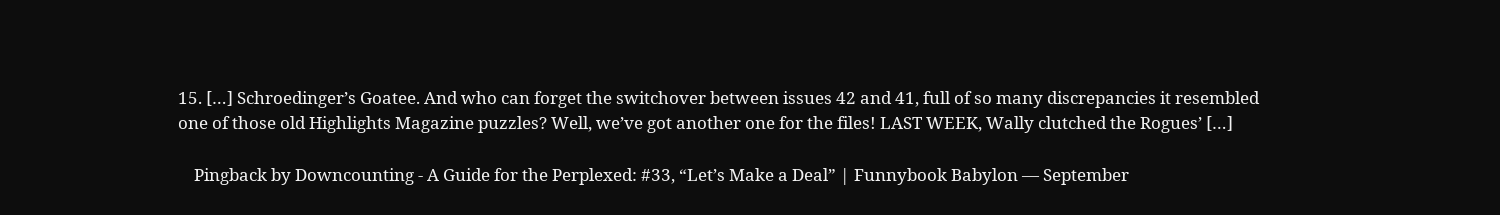15. […] Schroedinger’s Goatee. And who can forget the switchover between issues 42 and 41, full of so many discrepancies it resembled one of those old Highlights Magazine puzzles? Well, we’ve got another one for the files! LAST WEEK, Wally clutched the Rogues’ […]

    Pingback by Downcounting - A Guide for the Perplexed: #33, “Let’s Make a Deal” | Funnybook Babylon — September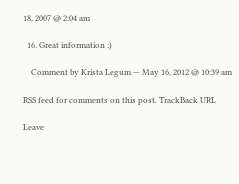18, 2007 @ 2:04 am

  16. Great information :)

    Comment by Krista Legum — May 16, 2012 @ 10:39 am

RSS feed for comments on this post. TrackBack URL

Leave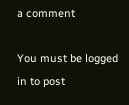a comment

You must be logged in to post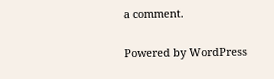a comment.

Powered by WordPress